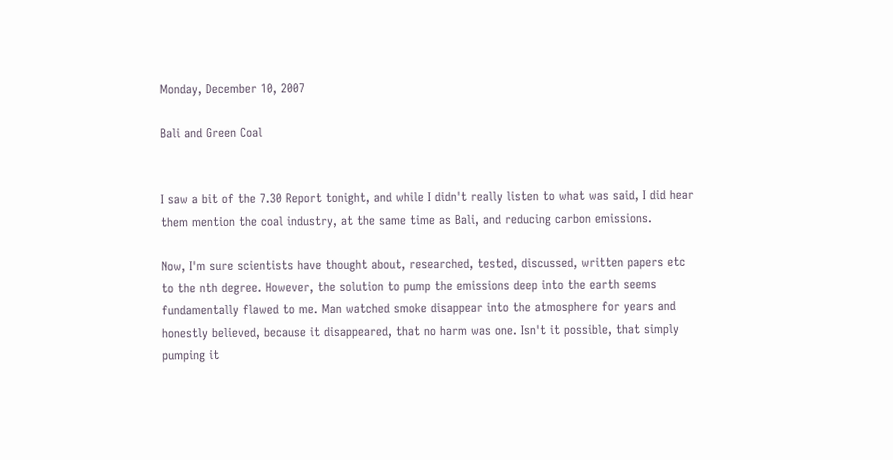Monday, December 10, 2007

Bali and Green Coal


I saw a bit of the 7.30 Report tonight, and while I didn't really listen to what was said, I did hear them mention the coal industry, at the same time as Bali, and reducing carbon emissions.

Now, I'm sure scientists have thought about, researched, tested, discussed, written papers etc to the nth degree. However, the solution to pump the emissions deep into the earth seems fundamentally flawed to me. Man watched smoke disappear into the atmosphere for years and honestly believed, because it disappeared, that no harm was one. Isn't it possible, that simply pumping it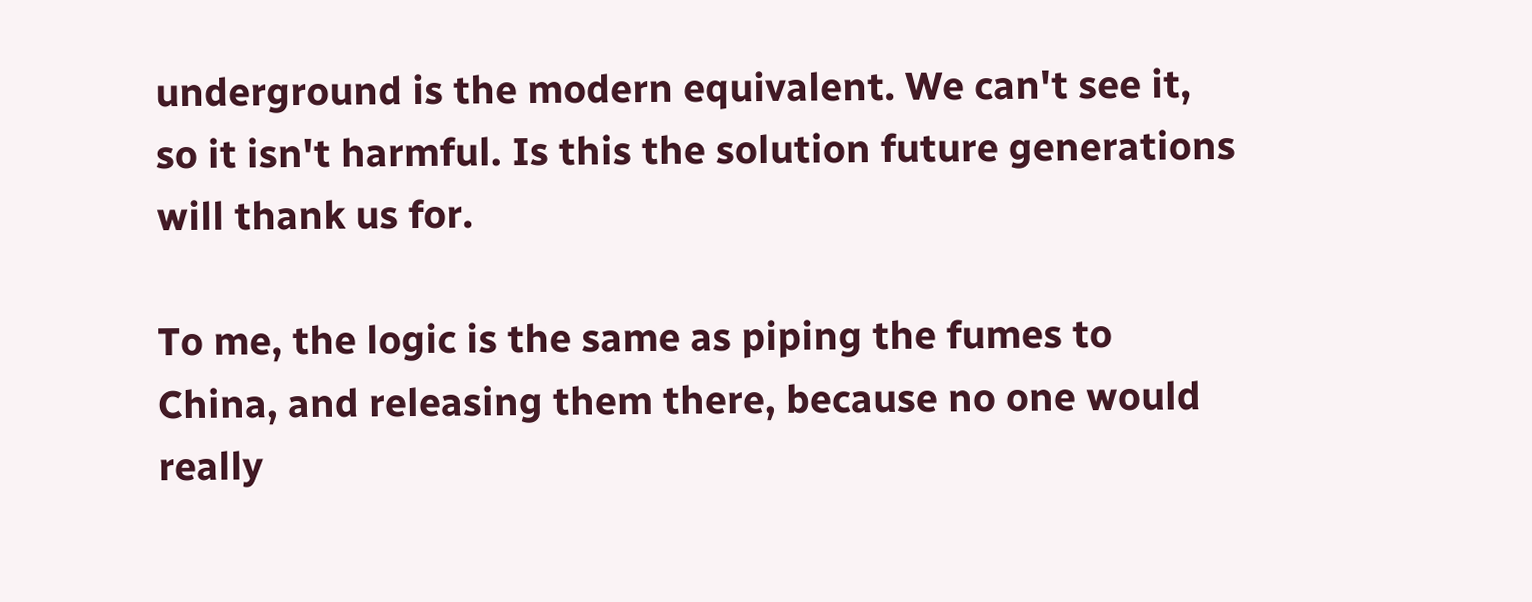underground is the modern equivalent. We can't see it, so it isn't harmful. Is this the solution future generations will thank us for.

To me, the logic is the same as piping the fumes to China, and releasing them there, because no one would really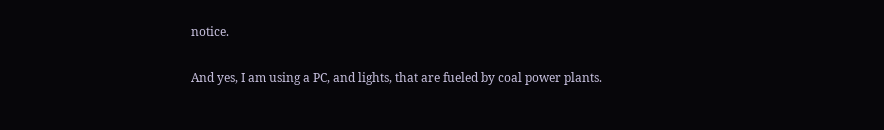notice.

And yes, I am using a PC, and lights, that are fueled by coal power plants.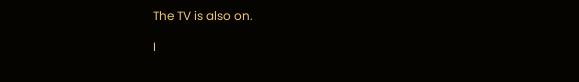The TV is also on.

I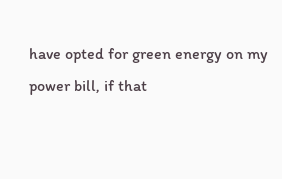have opted for green energy on my power bill, if that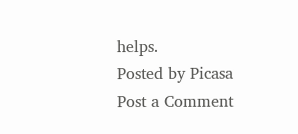helps.
Posted by Picasa
Post a Comment